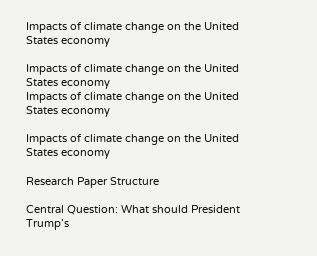Impacts of climate change on the United States economy

Impacts of climate change on the United States economy
Impacts of climate change on the United States economy

Impacts of climate change on the United States economy

Research Paper Structure

Central Question: What should President Trump’s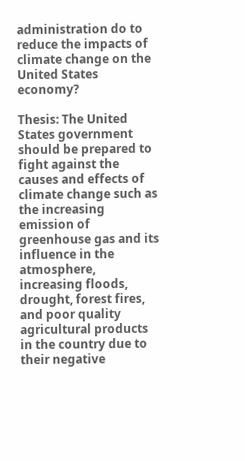administration do to reduce the impacts of climate change on the United States economy?

Thesis: The United States government should be prepared to fight against the causes and effects of climate change such as the increasing emission of greenhouse gas and its influence in the atmosphere, increasing floods, drought, forest fires, and poor quality agricultural products in the country due to their negative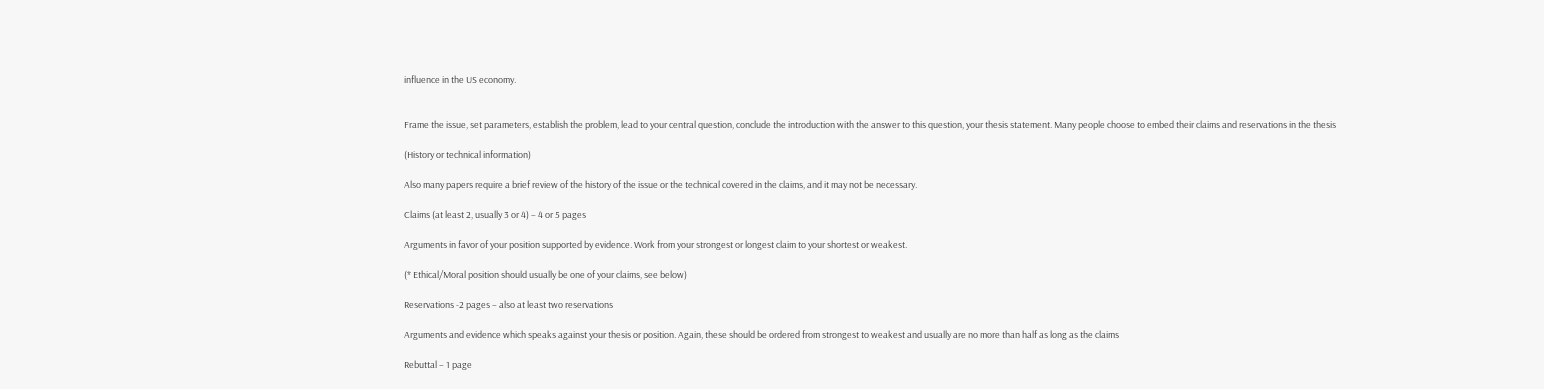influence in the US economy.


Frame the issue, set parameters, establish the problem, lead to your central question, conclude the introduction with the answer to this question, your thesis statement. Many people choose to embed their claims and reservations in the thesis

(History or technical information)

Also many papers require a brief review of the history of the issue or the technical covered in the claims, and it may not be necessary.

Claims (at least 2, usually 3 or 4) – 4 or 5 pages

Arguments in favor of your position supported by evidence. Work from your strongest or longest claim to your shortest or weakest.

(* Ethical/Moral position should usually be one of your claims, see below)

Reservations -2 pages – also at least two reservations

Arguments and evidence which speaks against your thesis or position. Again, these should be ordered from strongest to weakest and usually are no more than half as long as the claims

Rebuttal – 1 page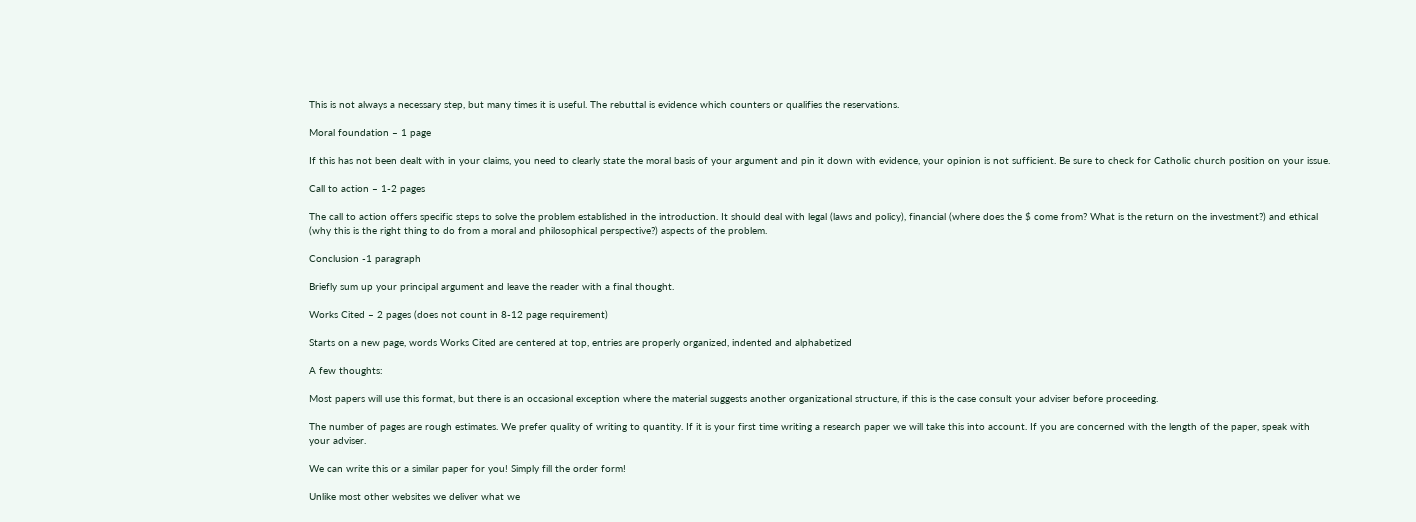This is not always a necessary step, but many times it is useful. The rebuttal is evidence which counters or qualifies the reservations.

Moral foundation – 1 page

If this has not been dealt with in your claims, you need to clearly state the moral basis of your argument and pin it down with evidence, your opinion is not sufficient. Be sure to check for Catholic church position on your issue.

Call to action – 1-2 pages

The call to action offers specific steps to solve the problem established in the introduction. It should deal with legal (laws and policy), financial (where does the $ come from? What is the return on the investment?) and ethical (why this is the right thing to do from a moral and philosophical perspective?) aspects of the problem.

Conclusion -1 paragraph

Briefly sum up your principal argument and leave the reader with a final thought.

Works Cited – 2 pages (does not count in 8-12 page requirement)

Starts on a new page, words Works Cited are centered at top, entries are properly organized, indented and alphabetized

A few thoughts:

Most papers will use this format, but there is an occasional exception where the material suggests another organizational structure, if this is the case consult your adviser before proceeding.

The number of pages are rough estimates. We prefer quality of writing to quantity. If it is your first time writing a research paper we will take this into account. If you are concerned with the length of the paper, speak with your adviser.

We can write this or a similar paper for you! Simply fill the order form!

Unlike most other websites we deliver what we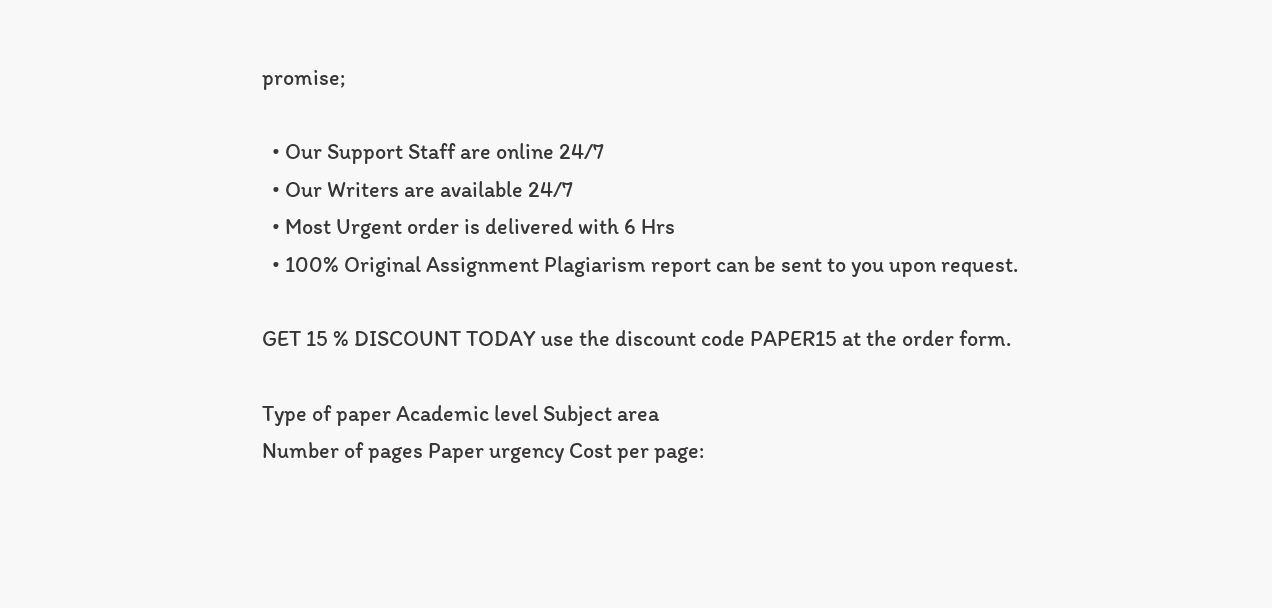promise;

  • Our Support Staff are online 24/7
  • Our Writers are available 24/7
  • Most Urgent order is delivered with 6 Hrs
  • 100% Original Assignment Plagiarism report can be sent to you upon request.

GET 15 % DISCOUNT TODAY use the discount code PAPER15 at the order form.

Type of paper Academic level Subject area
Number of pages Paper urgency Cost per page: